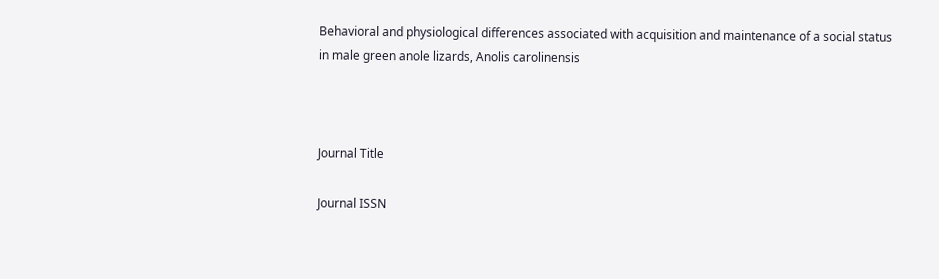Behavioral and physiological differences associated with acquisition and maintenance of a social status in male green anole lizards, Anolis carolinensis



Journal Title

Journal ISSN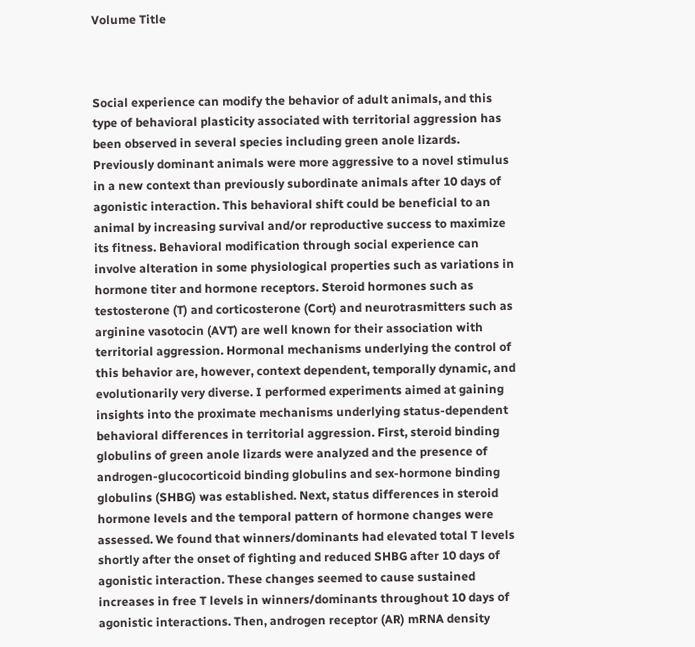Volume Title



Social experience can modify the behavior of adult animals, and this type of behavioral plasticity associated with territorial aggression has been observed in several species including green anole lizards. Previously dominant animals were more aggressive to a novel stimulus in a new context than previously subordinate animals after 10 days of agonistic interaction. This behavioral shift could be beneficial to an animal by increasing survival and/or reproductive success to maximize its fitness. Behavioral modification through social experience can involve alteration in some physiological properties such as variations in hormone titer and hormone receptors. Steroid hormones such as testosterone (T) and corticosterone (Cort) and neurotrasmitters such as arginine vasotocin (AVT) are well known for their association with territorial aggression. Hormonal mechanisms underlying the control of this behavior are, however, context dependent, temporally dynamic, and evolutionarily very diverse. I performed experiments aimed at gaining insights into the proximate mechanisms underlying status-dependent behavioral differences in territorial aggression. First, steroid binding globulins of green anole lizards were analyzed and the presence of androgen-glucocorticoid binding globulins and sex-hormone binding globulins (SHBG) was established. Next, status differences in steroid hormone levels and the temporal pattern of hormone changes were assessed. We found that winners/dominants had elevated total T levels shortly after the onset of fighting and reduced SHBG after 10 days of agonistic interaction. These changes seemed to cause sustained increases in free T levels in winners/dominants throughout 10 days of agonistic interactions. Then, androgen receptor (AR) mRNA density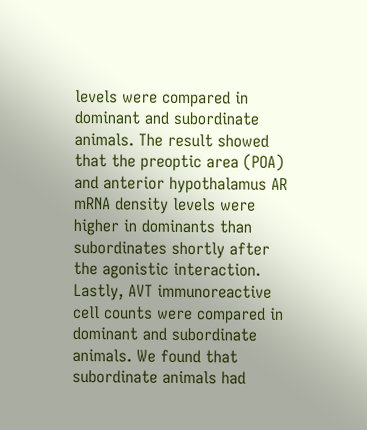levels were compared in dominant and subordinate animals. The result showed that the preoptic area (POA) and anterior hypothalamus AR mRNA density levels were higher in dominants than subordinates shortly after the agonistic interaction. Lastly, AVT immunoreactive cell counts were compared in dominant and subordinate animals. We found that subordinate animals had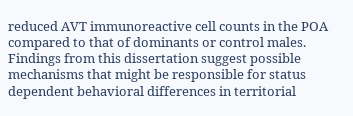reduced AVT immunoreactive cell counts in the POA compared to that of dominants or control males. Findings from this dissertation suggest possible mechanisms that might be responsible for status dependent behavioral differences in territorial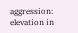aggression: elevation in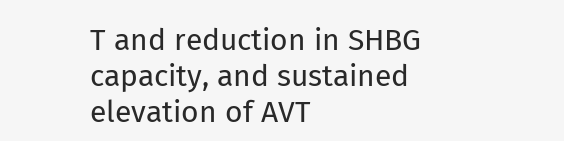T and reduction in SHBG capacity, and sustained elevation of AVT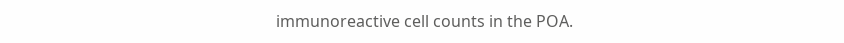immunoreactive cell counts in the POA.